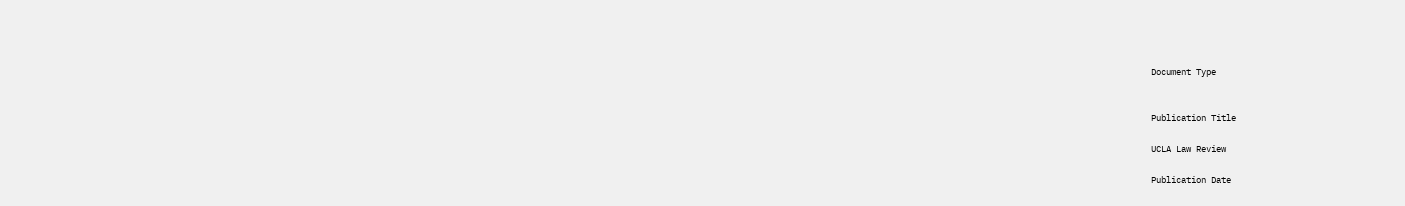Document Type


Publication Title

UCLA Law Review

Publication Date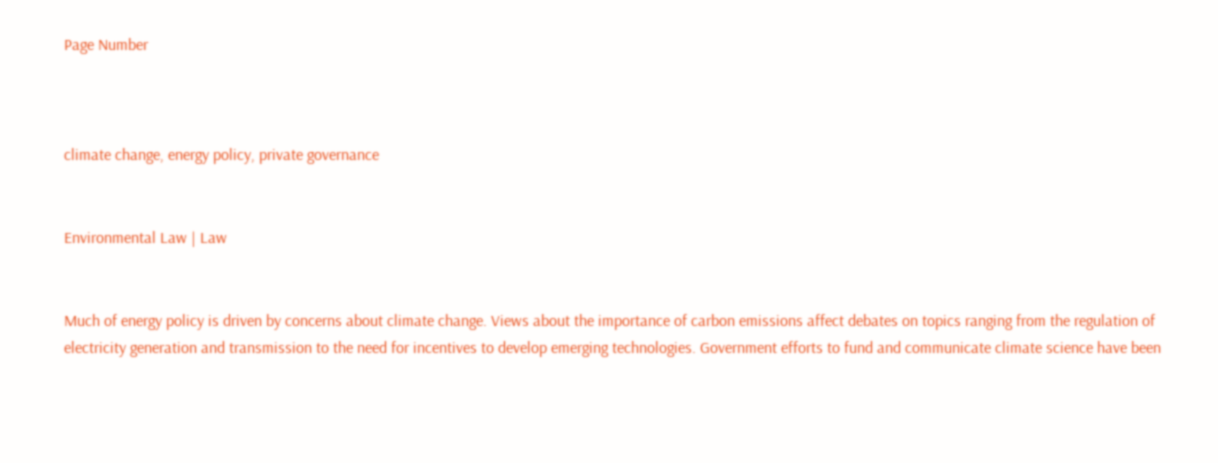Page Number



climate change, energy policy, private governance


Environmental Law | Law


Much of energy policy is driven by concerns about climate change. Views about the importance of carbon emissions affect debates on topics ranging from the regulation of electricity generation and transmission to the need for incentives to develop emerging technologies. Government efforts to fund and communicate climate science have been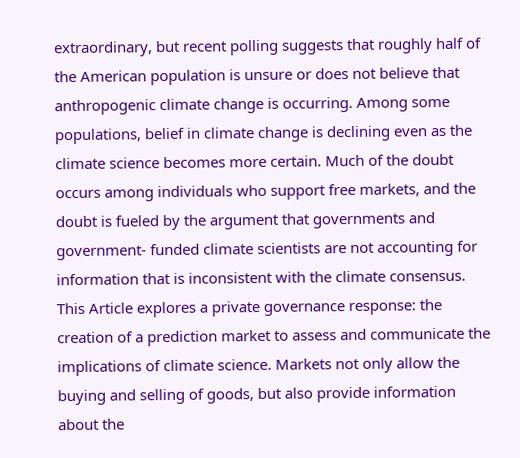extraordinary, but recent polling suggests that roughly half of the American population is unsure or does not believe that anthropogenic climate change is occurring. Among some populations, belief in climate change is declining even as the climate science becomes more certain. Much of the doubt occurs among individuals who support free markets, and the doubt is fueled by the argument that governments and government- funded climate scientists are not accounting for information that is inconsistent with the climate consensus. This Article explores a private governance response: the creation of a prediction market to assess and communicate the implications of climate science. Markets not only allow the buying and selling of goods, but also provide information about the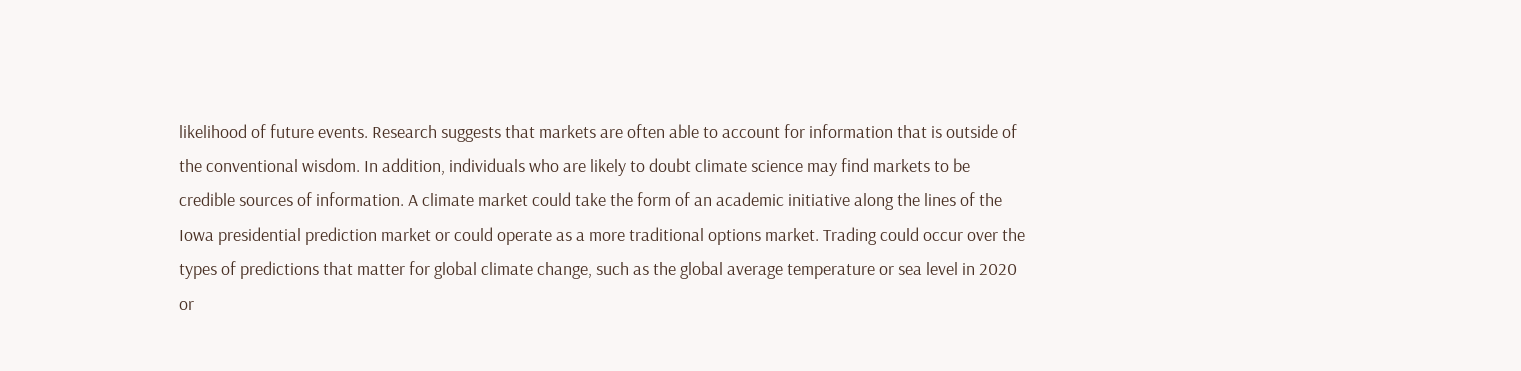likelihood of future events. Research suggests that markets are often able to account for information that is outside of the conventional wisdom. In addition, individuals who are likely to doubt climate science may find markets to be credible sources of information. A climate market could take the form of an academic initiative along the lines of the Iowa presidential prediction market or could operate as a more traditional options market. Trading could occur over the types of predictions that matter for global climate change, such as the global average temperature or sea level in 2020 or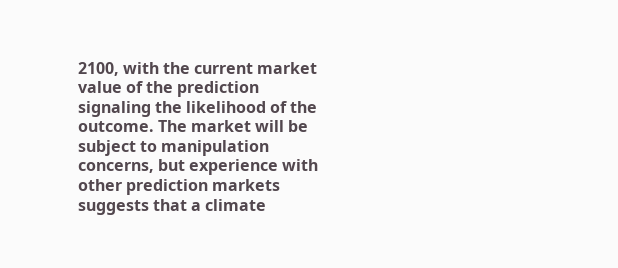2100, with the current market value of the prediction signaling the likelihood of the outcome. The market will be subject to manipulation concerns, but experience with other prediction markets suggests that a climate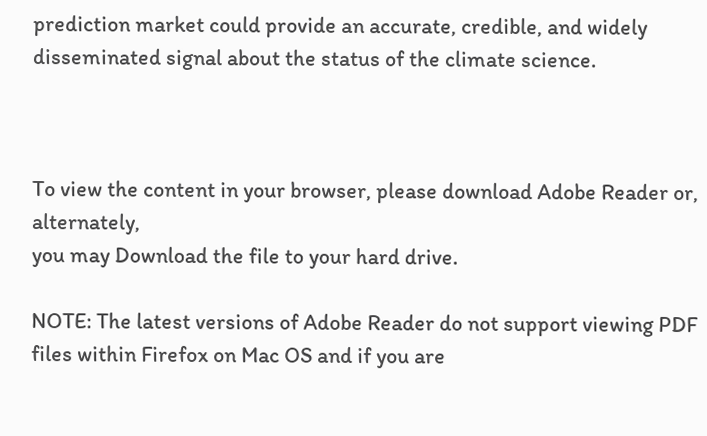prediction market could provide an accurate, credible, and widely disseminated signal about the status of the climate science.



To view the content in your browser, please download Adobe Reader or, alternately,
you may Download the file to your hard drive.

NOTE: The latest versions of Adobe Reader do not support viewing PDF files within Firefox on Mac OS and if you are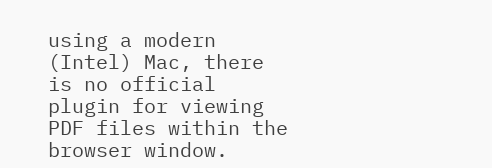using a modern (Intel) Mac, there is no official plugin for viewing PDF files within the browser window.